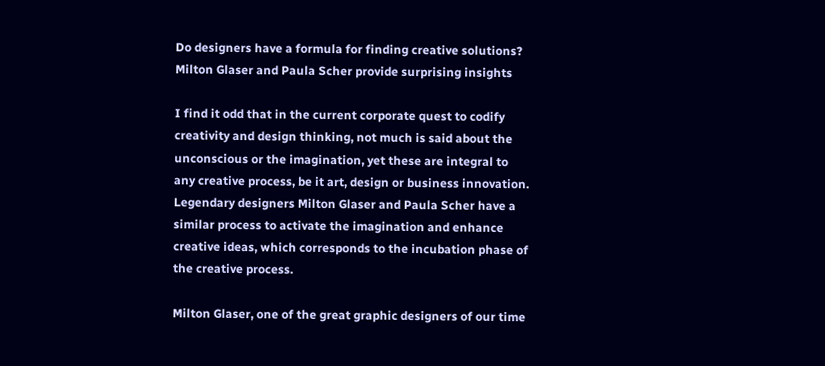Do designers have a formula for finding creative solutions? Milton Glaser and Paula Scher provide surprising insights

I find it odd that in the current corporate quest to codify creativity and design thinking, not much is said about the unconscious or the imagination, yet these are integral to any creative process, be it art, design or business innovation. Legendary designers Milton Glaser and Paula Scher have a similar process to activate the imagination and enhance creative ideas, which corresponds to the incubation phase of the creative process.

Milton Glaser, one of the great graphic designers of our time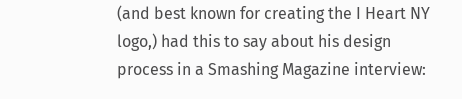(and best known for creating the I Heart NY logo,) had this to say about his design process in a Smashing Magazine interview: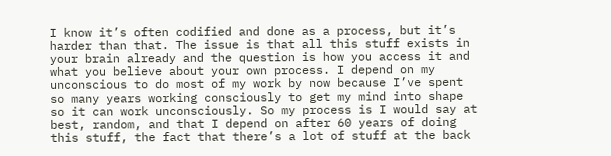I know it’s often codified and done as a process, but it’s harder than that. The issue is that all this stuff exists in your brain already and the question is how you access it and what you believe about your own process. I depend on my unconscious to do most of my work by now because I’ve spent so many years working consciously to get my mind into shape so it can work unconsciously. So my process is I would say at best, random, and that I depend on after 60 years of doing this stuff, the fact that there’s a lot of stuff at the back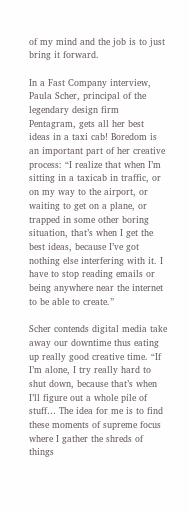of my mind and the job is to just bring it forward.

In a Fast Company interview, Paula Scher, principal of the legendary design firm Pentagram, gets all her best ideas in a taxi cab! Boredom is an important part of her creative process: “I realize that when I’m sitting in a taxicab in traffic, or on my way to the airport, or waiting to get on a plane, or trapped in some other boring situation, that’s when I get the best ideas, because I’ve got nothing else interfering with it. I have to stop reading emails or being anywhere near the internet to be able to create.”

Scher contends digital media take away our downtime thus eating up really good creative time. “If I’m alone, I try really hard to shut down, because that’s when I’ll figure out a whole pile of stuff… The idea for me is to find these moments of supreme focus where I gather the shreds of things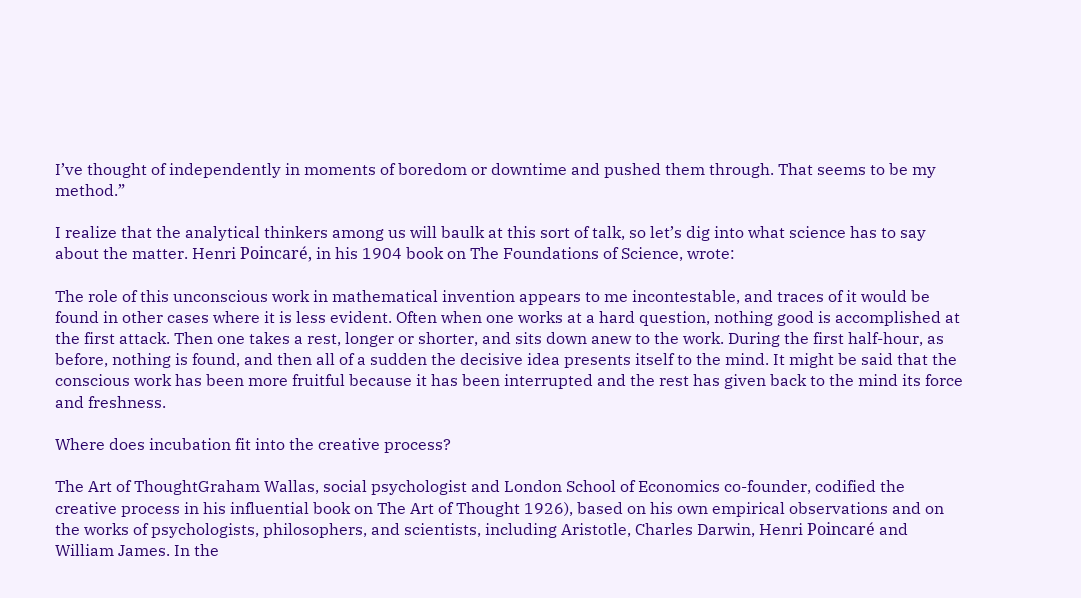I’ve thought of independently in moments of boredom or downtime and pushed them through. That seems to be my method.”

I realize that the analytical thinkers among us will baulk at this sort of talk, so let’s dig into what science has to say about the matter. Henri Poincaré, in his 1904 book on The Foundations of Science, wrote:

The role of this unconscious work in mathematical invention appears to me incontestable, and traces of it would be found in other cases where it is less evident. Often when one works at a hard question, nothing good is accomplished at the first attack. Then one takes a rest, longer or shorter, and sits down anew to the work. During the first half-hour, as before, nothing is found, and then all of a sudden the decisive idea presents itself to the mind. It might be said that the conscious work has been more fruitful because it has been interrupted and the rest has given back to the mind its force and freshness.

Where does incubation fit into the creative process?

The Art of ThoughtGraham Wallas, social psychologist and London School of Economics co-founder, codified the creative process in his influential book on The Art of Thought 1926), based on his own empirical observations and on the works of psychologists, philosophers, and scientists, including Aristotle, Charles Darwin, Henri Poincaré and William James. In the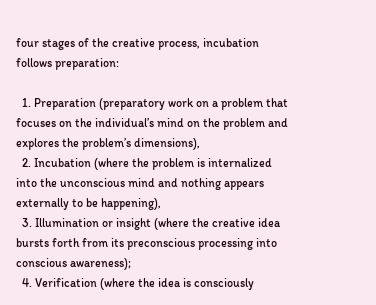four stages of the creative process, incubation follows preparation:

  1. Preparation (preparatory work on a problem that focuses on the individual’s mind on the problem and explores the problem’s dimensions),
  2. Incubation (where the problem is internalized into the unconscious mind and nothing appears externally to be happening),
  3. Illumination or insight (where the creative idea bursts forth from its preconscious processing into conscious awareness);
  4. Verification (where the idea is consciously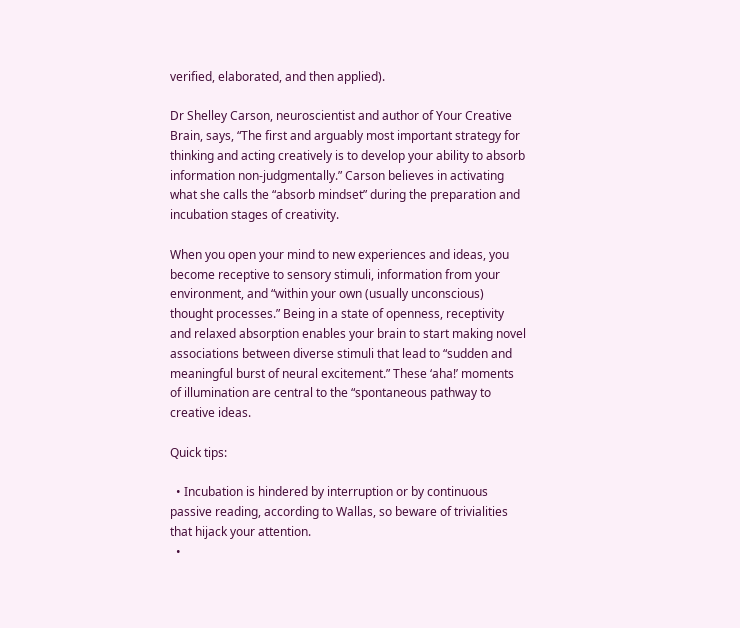verified, elaborated, and then applied).

Dr Shelley Carson, neuroscientist and author of Your Creative Brain, says, “The first and arguably most important strategy for thinking and acting creatively is to develop your ability to absorb information non-judgmentally.” Carson believes in activating what she calls the “absorb mindset” during the preparation and incubation stages of creativity.

When you open your mind to new experiences and ideas, you become receptive to sensory stimuli, information from your environment, and “within your own (usually unconscious) thought processes.” Being in a state of openness, receptivity and relaxed absorption enables your brain to start making novel associations between diverse stimuli that lead to “sudden and meaningful burst of neural excitement.” These ‘aha!’ moments of illumination are central to the “spontaneous pathway to creative ideas.

Quick tips:

  • Incubation is hindered by interruption or by continuous passive reading, according to Wallas, so beware of trivialities that hijack your attention.
  •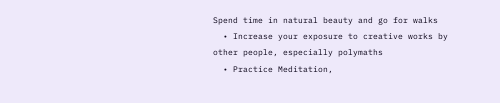Spend time in natural beauty and go for walks
  • Increase your exposure to creative works by other people, especially polymaths
  • Practice Meditation,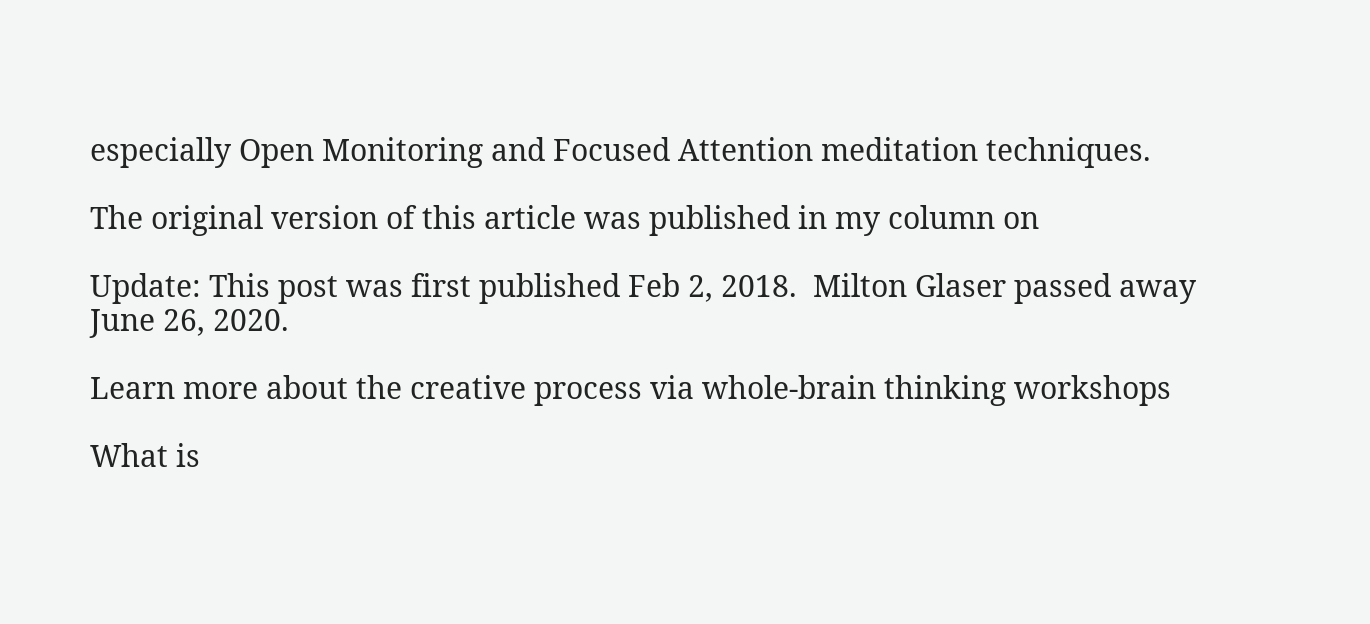especially Open Monitoring and Focused Attention meditation techniques.

The original version of this article was published in my column on

Update: This post was first published Feb 2, 2018.  Milton Glaser passed away June 26, 2020.

Learn more about the creative process via whole-brain thinking workshops

What is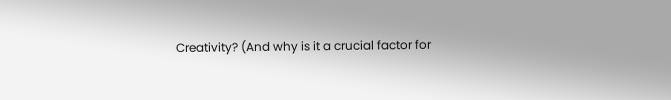Creativity? (And why is it a crucial factor for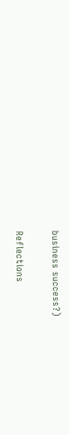business success?)

Reflections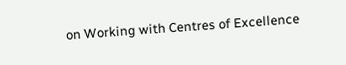on Working with Centres of Excellence